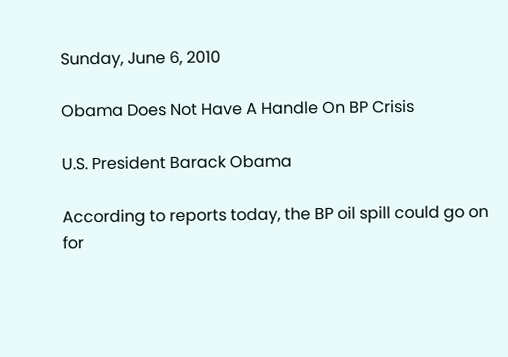Sunday, June 6, 2010

Obama Does Not Have A Handle On BP Crisis

U.S. President Barack Obama

According to reports today, the BP oil spill could go on for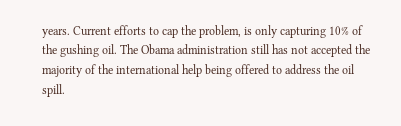years. Current efforts to cap the problem, is only capturing 10% of the gushing oil. The Obama administration still has not accepted the majority of the international help being offered to address the oil spill.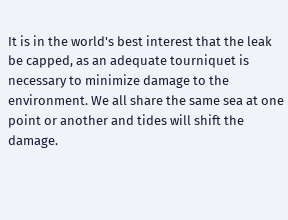It is in the world's best interest that the leak be capped, as an adequate tourniquet is necessary to minimize damage to the environment. We all share the same sea at one point or another and tides will shift the damage.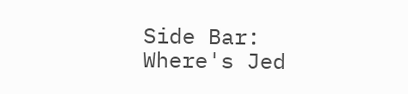Side Bar: Where's Jed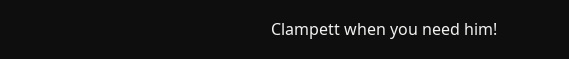Clampett when you need him!